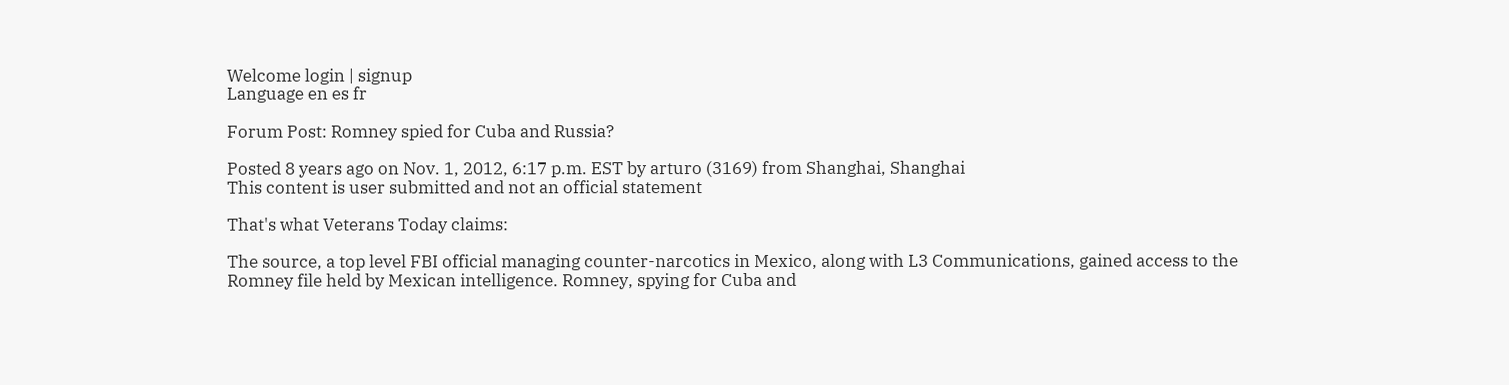Welcome login | signup
Language en es fr

Forum Post: Romney spied for Cuba and Russia?

Posted 8 years ago on Nov. 1, 2012, 6:17 p.m. EST by arturo (3169) from Shanghai, Shanghai
This content is user submitted and not an official statement

That's what Veterans Today claims:

The source, a top level FBI official managing counter-narcotics in Mexico, along with L3 Communications, gained access to the Romney file held by Mexican intelligence. Romney, spying for Cuba and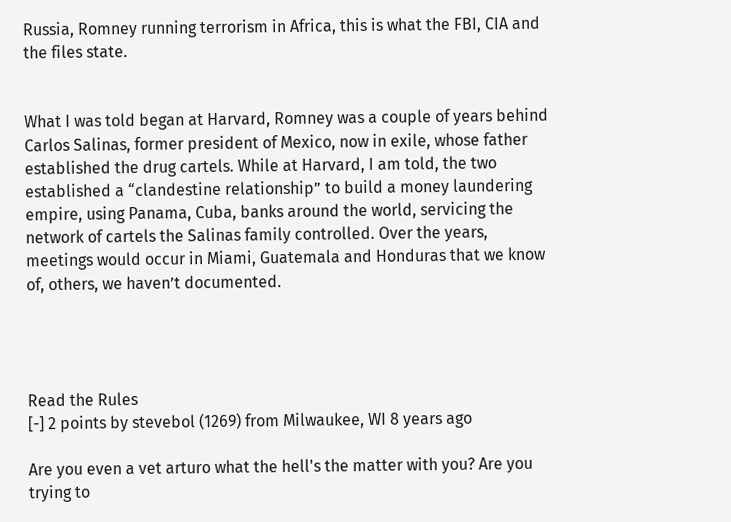Russia, Romney running terrorism in Africa, this is what the FBI, CIA and the files state.


What I was told began at Harvard, Romney was a couple of years behind Carlos Salinas, former president of Mexico, now in exile, whose father established the drug cartels. While at Harvard, I am told, the two established a “clandestine relationship” to build a money laundering empire, using Panama, Cuba, banks around the world, servicing the network of cartels the Salinas family controlled. Over the years, meetings would occur in Miami, Guatemala and Honduras that we know of, others, we haven’t documented.




Read the Rules
[-] 2 points by stevebol (1269) from Milwaukee, WI 8 years ago

Are you even a vet arturo what the hell's the matter with you? Are you trying to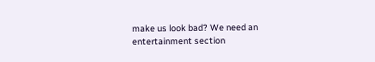make us look bad? We need an entertainment section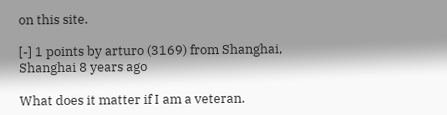on this site.

[-] 1 points by arturo (3169) from Shanghai, Shanghai 8 years ago

What does it matter if I am a veteran.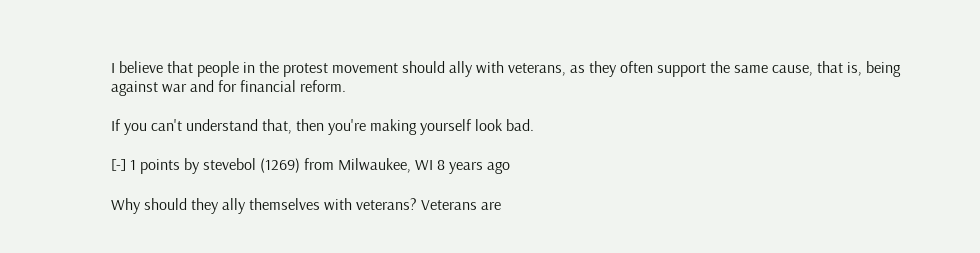I believe that people in the protest movement should ally with veterans, as they often support the same cause, that is, being against war and for financial reform.

If you can't understand that, then you're making yourself look bad.

[-] 1 points by stevebol (1269) from Milwaukee, WI 8 years ago

Why should they ally themselves with veterans? Veterans are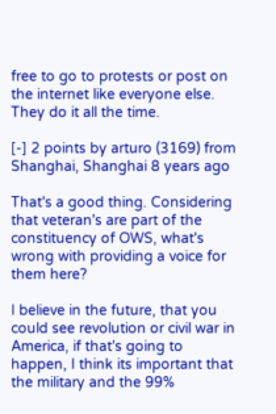free to go to protests or post on the internet like everyone else. They do it all the time.

[-] 2 points by arturo (3169) from Shanghai, Shanghai 8 years ago

That's a good thing. Considering that veteran's are part of the constituency of OWS, what's wrong with providing a voice for them here?

I believe in the future, that you could see revolution or civil war in America, if that's going to happen, I think its important that the military and the 99%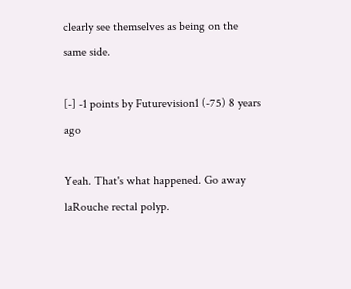clearly see themselves as being on the same side.

[-] -1 points by Futurevision1 (-75) 8 years ago

Yeah. That's what happened. Go away laRouche rectal polyp.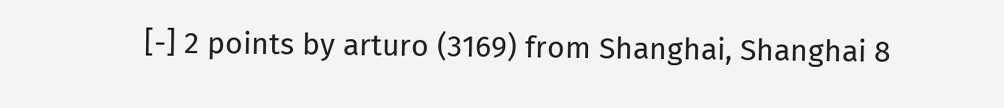[-] 2 points by arturo (3169) from Shanghai, Shanghai 8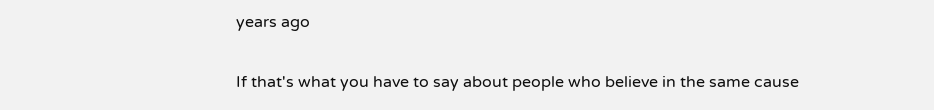years ago

If that's what you have to say about people who believe in the same cause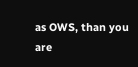as OWS, than you are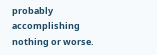probably accomplishing nothing or worse.